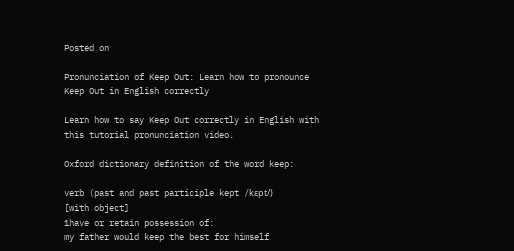Posted on

Pronunciation of Keep Out: Learn how to pronounce Keep Out in English correctly

Learn how to say Keep Out correctly in English with this tutorial pronunciation video.

Oxford dictionary definition of the word keep:

verb (past and past participle kept /kɛpt/)
[with object]
1have or retain possession of:
my father would keep the best for himself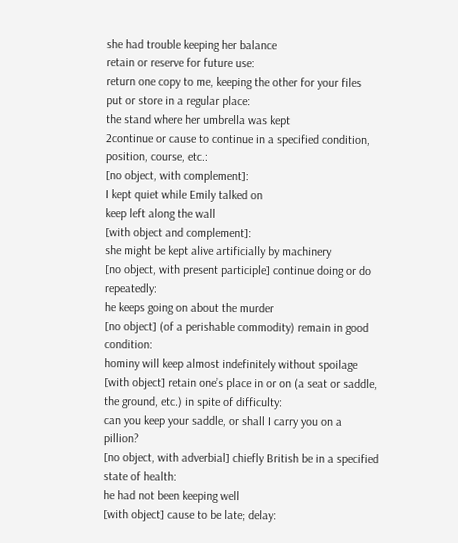she had trouble keeping her balance
retain or reserve for future use:
return one copy to me, keeping the other for your files
put or store in a regular place:
the stand where her umbrella was kept
2continue or cause to continue in a specified condition, position, course, etc.:
[no object, with complement]:
I kept quiet while Emily talked on
keep left along the wall
[with object and complement]:
she might be kept alive artificially by machinery
[no object, with present participle] continue doing or do repeatedly:
he keeps going on about the murder
[no object] (of a perishable commodity) remain in good condition:
hominy will keep almost indefinitely without spoilage
[with object] retain one’s place in or on (a seat or saddle, the ground, etc.) in spite of difficulty:
can you keep your saddle, or shall I carry you on a pillion?
[no object, with adverbial] chiefly British be in a specified state of health:
he had not been keeping well
[with object] cause to be late; delay: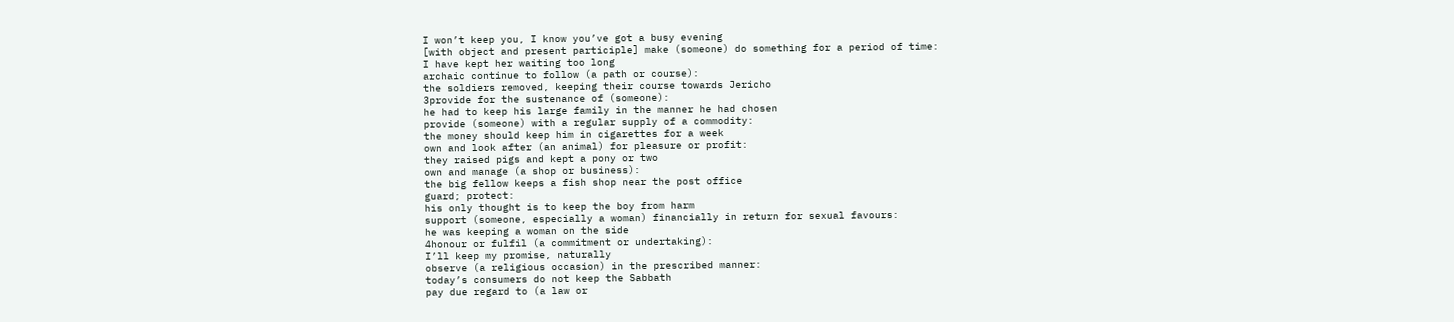I won’t keep you, I know you’ve got a busy evening
[with object and present participle] make (someone) do something for a period of time:
I have kept her waiting too long
archaic continue to follow (a path or course):
the soldiers removed, keeping their course towards Jericho
3provide for the sustenance of (someone):
he had to keep his large family in the manner he had chosen
provide (someone) with a regular supply of a commodity:
the money should keep him in cigarettes for a week
own and look after (an animal) for pleasure or profit:
they raised pigs and kept a pony or two
own and manage (a shop or business):
the big fellow keeps a fish shop near the post office
guard; protect:
his only thought is to keep the boy from harm
support (someone, especially a woman) financially in return for sexual favours:
he was keeping a woman on the side
4honour or fulfil (a commitment or undertaking):
I’ll keep my promise, naturally
observe (a religious occasion) in the prescribed manner:
today’s consumers do not keep the Sabbath
pay due regard to (a law or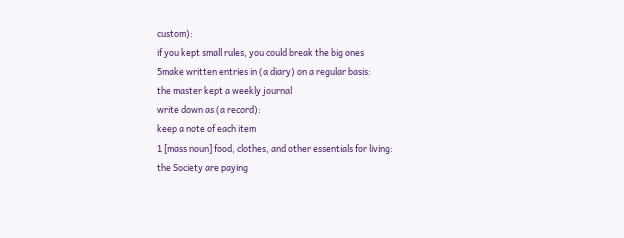custom):
if you kept small rules, you could break the big ones
5make written entries in (a diary) on a regular basis:
the master kept a weekly journal
write down as (a record):
keep a note of each item
1 [mass noun] food, clothes, and other essentials for living:
the Society are paying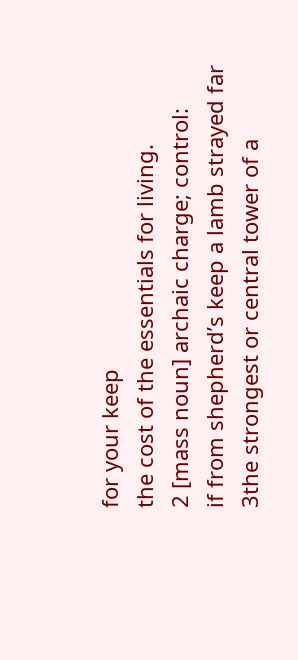for your keep
the cost of the essentials for living.
2 [mass noun] archaic charge; control:
if from shepherd’s keep a lamb strayed far
3the strongest or central tower of a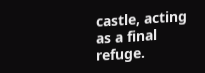castle, acting as a final refuge.